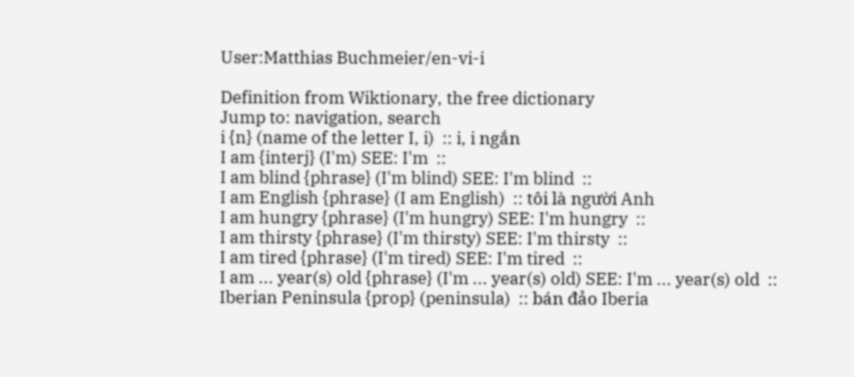User:Matthias Buchmeier/en-vi-i

Definition from Wiktionary, the free dictionary
Jump to: navigation, search
i {n} (name of the letter I, i)  :: i, i ngắn
I am {interj} (I'm) SEE: I'm  ::
I am blind {phrase} (I'm blind) SEE: I'm blind  ::
I am English {phrase} (I am English)  :: tôi là người Anh
I am hungry {phrase} (I'm hungry) SEE: I'm hungry  ::
I am thirsty {phrase} (I'm thirsty) SEE: I'm thirsty  ::
I am tired {phrase} (I'm tired) SEE: I'm tired  ::
I am ... year(s) old {phrase} (I'm ... year(s) old) SEE: I'm ... year(s) old  ::
Iberian Peninsula {prop} (peninsula)  :: bán đảo Iberia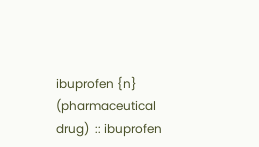ibuprofen {n} (pharmaceutical drug)  :: ibuprofen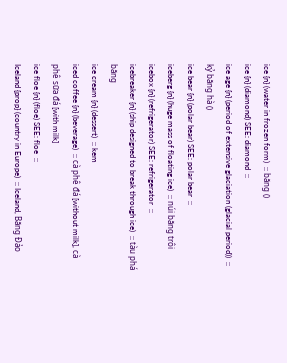ice {n} (water in frozen form)  :: băng ()
ice {n} (diamond) SEE: diamond  ::
ice age {n} (period of extensive glaciation (glacial period))  :: kỷ băng hà ()
ice bear {n} (polar bear) SEE: polar bear  ::
iceberg {n} (huge mass of floating ice)  :: núi băng trôi
icebox {n} (refrigerator) SEE: refrigerator  ::
icebreaker {n} (ship designed to break through ice)  :: tàu phá băng
ice cream {n} (dessert)  :: kem
iced coffee {n} (beverage)  :: cà phê đá [without milk], cà phê sữa đá [with milk]
ice floe {n} (floe) SEE: floe  ::
Iceland {prop} (country in Europe)  :: Iceland, Băng Đảo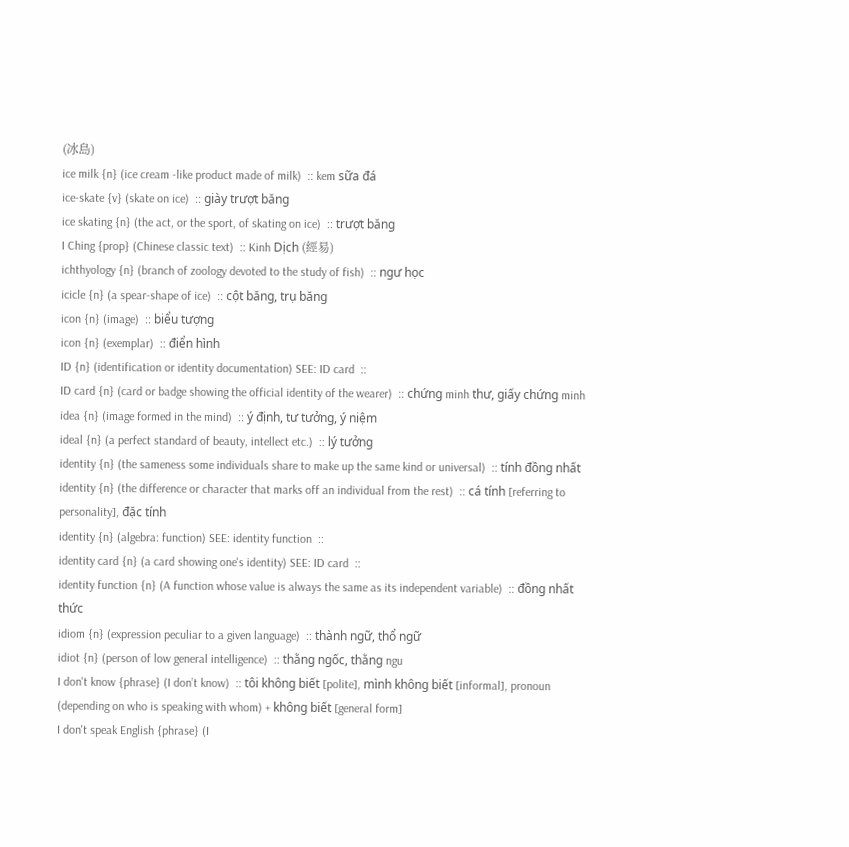(冰島)
ice milk {n} (ice cream -like product made of milk)  :: kem sữa đá
ice-skate {v} (skate on ice)  :: giày trượt băng
ice skating {n} (the act, or the sport, of skating on ice)  :: trượt băng
I Ching {prop} (Chinese classic text)  :: Kinh Dịch (經易)
ichthyology {n} (branch of zoology devoted to the study of fish)  :: ngư học
icicle {n} (a spear-shape of ice)  :: cột băng, trụ băng
icon {n} (image)  :: biểu tượng
icon {n} (exemplar)  :: điển hình
ID {n} (identification or identity documentation) SEE: ID card  ::
ID card {n} (card or badge showing the official identity of the wearer)  :: chứng minh thư, giấy chứng minh
idea {n} (image formed in the mind)  :: ý định, tư tưởng, ý niệm
ideal {n} (a perfect standard of beauty, intellect etc.)  :: lý tưởng
identity {n} (the sameness some individuals share to make up the same kind or universal)  :: tính đồng nhất
identity {n} (the difference or character that marks off an individual from the rest)  :: cá tính [referring to personality], đặc tính
identity {n} (algebra: function) SEE: identity function  ::
identity card {n} (a card showing one's identity) SEE: ID card  ::
identity function {n} (A function whose value is always the same as its independent variable)  :: đồng nhất thức
idiom {n} (expression peculiar to a given language)  :: thành ngữ, thổ ngữ
idiot {n} (person of low general intelligence)  :: thằng ngốc, thằng ngu
I don't know {phrase} (I don’t know)  :: tôi không biết [polite], mình không biết [informal], pronoun (depending on who is speaking with whom) + không biết [general form]
I don't speak English {phrase} (I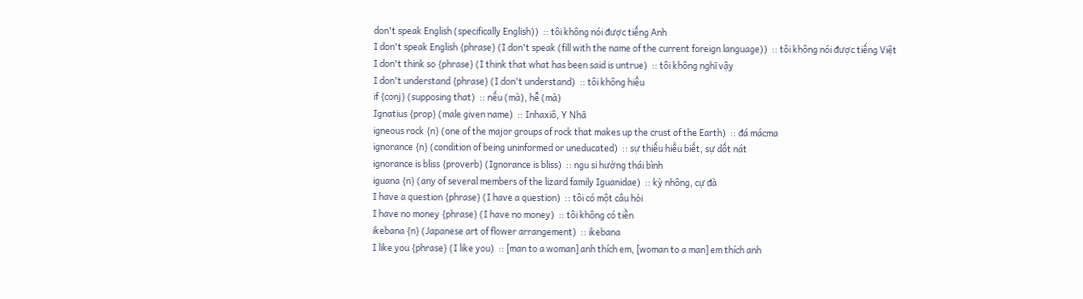don't speak English (specifically English))  :: tôi không nói được tiếng Anh
I don't speak English {phrase} (I don't speak (fill with the name of the current foreign language))  :: tôi không nói được tiếng Việt
I don't think so {phrase} (I think that what has been said is untrue)  :: tôi không nghĩ vậy
I don't understand {phrase} (I don't understand)  :: tôi không hiểu
if {conj} (supposing that)  :: nếu (mà), hễ (mà)
Ignatius {prop} (male given name)  :: Inhaxiô, Y Nhã
igneous rock {n} (one of the major groups of rock that makes up the crust of the Earth)  :: đá mácma
ignorance {n} (condition of being uninformed or uneducated)  :: sự thiếu hiểu biết, sự dốt nát
ignorance is bliss {proverb} (Ignorance is bliss)  :: ngu si hưởng thái bình
iguana {n} (any of several members of the lizard family Iguanidae)  :: kỳ nhông, cự đà
I have a question {phrase} (I have a question)  :: tôi có một câu hỏi
I have no money {phrase} (I have no money)  :: tôi không có tiền
ikebana {n} (Japanese art of flower arrangement)  :: ikebana
I like you {phrase} (I like you)  :: [man to a woman] anh thích em, [woman to a man] em thích anh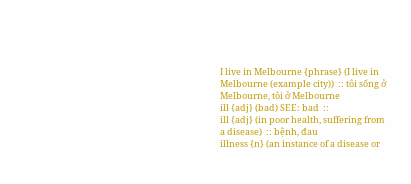I live in Melbourne {phrase} (I live in Melbourne (example city))  :: tôi sống ở Melbourne, tôi ở Melbourne
ill {adj} (bad) SEE: bad  ::
ill {adj} (in poor health, suffering from a disease)  :: bệnh, đau
illness {n} (an instance of a disease or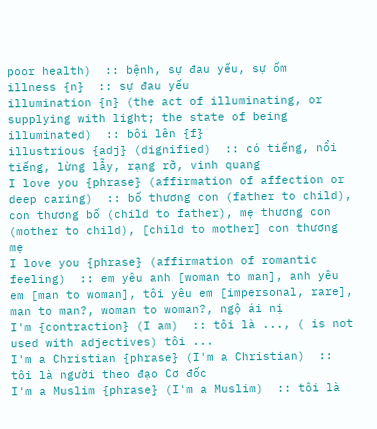poor health)  :: bệnh, sự đau yếu, sự ốm
illness {n}  :: sự đau yếu
illumination {n} (the act of illuminating, or supplying with light; the state of being illuminated)  :: bôi lên {f}
illustrious {adj} (dignified)  :: có tiếng, nổi tiếng, lừng lẫy, rạng rỡ, vinh quang
I love you {phrase} (affirmation of affection or deep caring)  :: bố thương con (father to child), con thương bố (child to father), mẹ thương con (mother to child), [child to mother] con thương mẹ
I love you {phrase} (affirmation of romantic feeling)  :: em yêu anh [woman to man], anh yêu em [man to woman], tôi yêu em [impersonal, rare], man to man?, woman to woman?, ngộ ái nị
I'm {contraction} (I am)  :: tôi là ..., ( is not used with adjectives) tôi ...
I'm a Christian {phrase} (I'm a Christian)  :: tôi là người theo đạo Cơ đốc
I'm a Muslim {phrase} (I'm a Muslim)  :: tôi là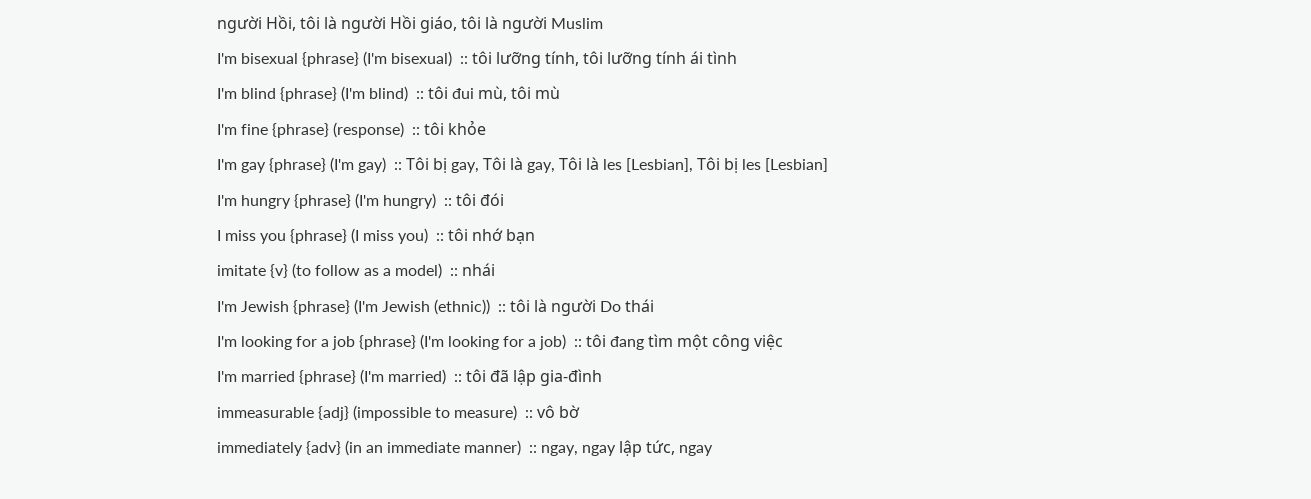người Hồi, tôi là người Hồi giáo, tôi là người Muslim
I'm bisexual {phrase} (I'm bisexual)  :: tôi lưỡng tính, tôi lưỡng tính ái tình
I'm blind {phrase} (I'm blind)  :: tôi đui mù, tôi mù
I'm fine {phrase} (response)  :: tôi khỏe
I'm gay {phrase} (I'm gay)  :: Tôi bị gay, Tôi là gay, Tôi là les [Lesbian], Tôi bị les [Lesbian]
I'm hungry {phrase} (I'm hungry)  :: tôi đói
I miss you {phrase} (I miss you)  :: tôi nhớ bạn
imitate {v} (to follow as a model)  :: nhái
I'm Jewish {phrase} (I'm Jewish (ethnic))  :: tôi là người Do thái
I'm looking for a job {phrase} (I'm looking for a job)  :: tôi đang tìm một công việc
I'm married {phrase} (I'm married)  :: tôi đã lập gia-đình
immeasurable {adj} (impossible to measure)  :: vô bờ
immediately {adv} (in an immediate manner)  :: ngay, ngay lập tức, ngay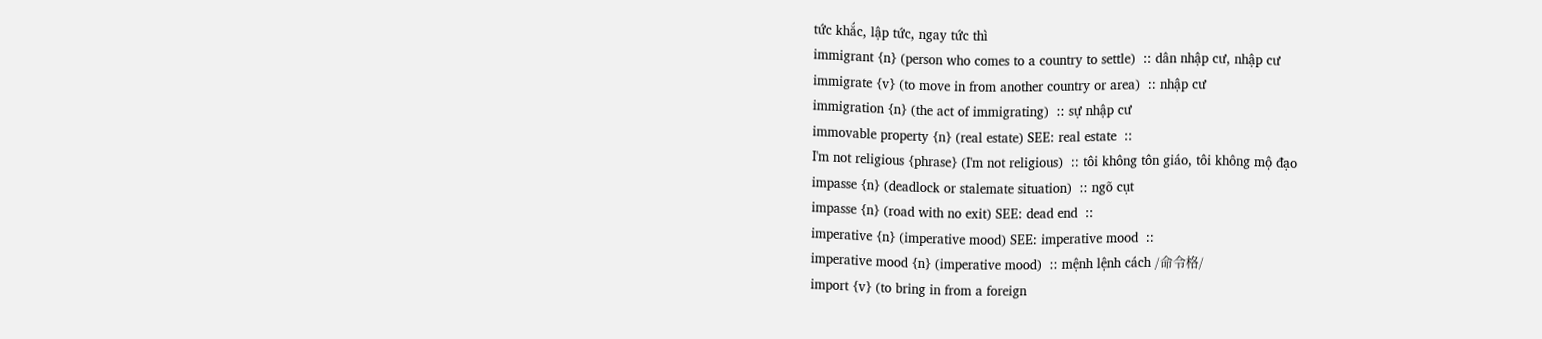tức khắc, lập tức, ngay tức thì
immigrant {n} (person who comes to a country to settle)  :: dân nhập cư, nhập cư
immigrate {v} (to move in from another country or area)  :: nhập cư
immigration {n} (the act of immigrating)  :: sự nhập cư
immovable property {n} (real estate) SEE: real estate  ::
I'm not religious {phrase} (I'm not religious)  :: tôi không tôn giáo, tôi không mộ đạo
impasse {n} (deadlock or stalemate situation)  :: ngõ cụt
impasse {n} (road with no exit) SEE: dead end  ::
imperative {n} (imperative mood) SEE: imperative mood  ::
imperative mood {n} (imperative mood)  :: mệnh lệnh cách /命令格/
import {v} (to bring in from a foreign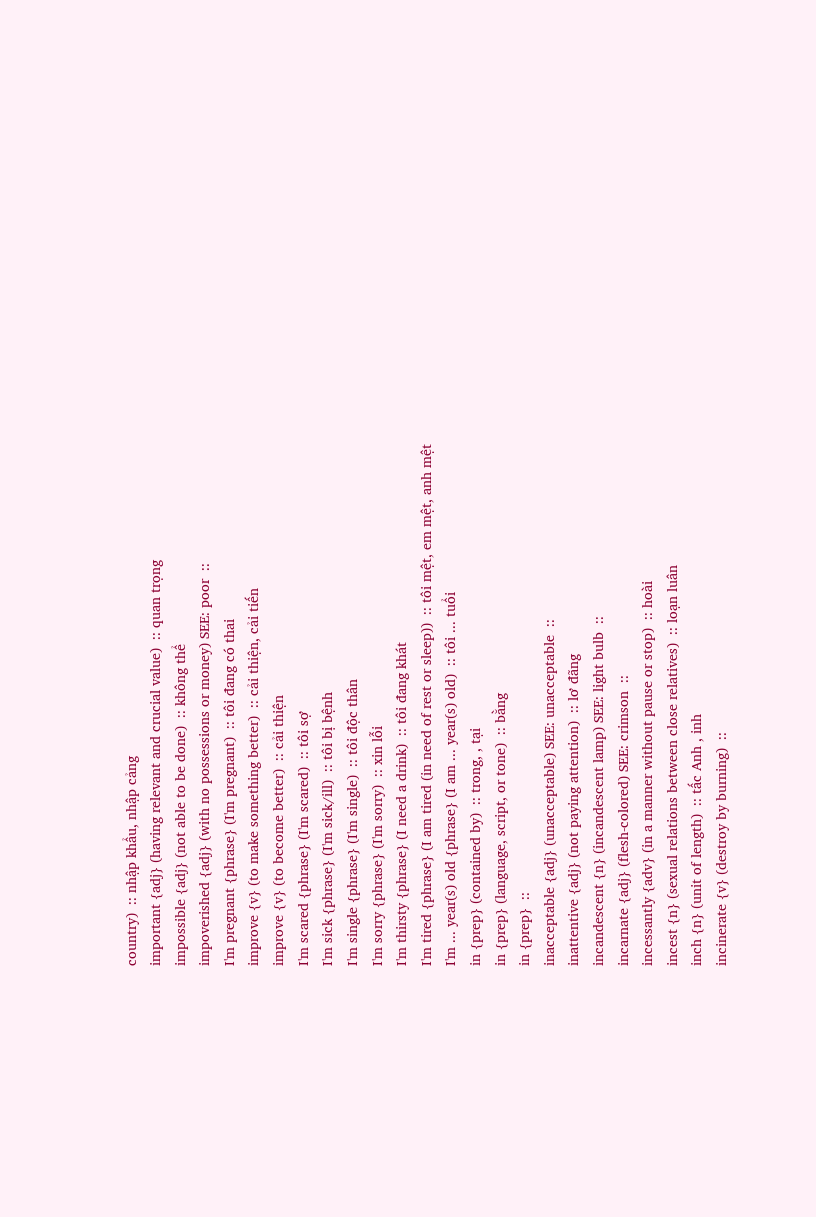country)  :: nhập khẩu, nhập cảng
important {adj} (having relevant and crucial value)  :: quan trọng
impossible {adj} (not able to be done)  :: không thể
impoverished {adj} (with no possessions or money) SEE: poor  ::
I'm pregnant {phrase} (I'm pregnant)  :: tôi đang có thai
improve {v} (to make something better)  :: cải thiện, cải tiến
improve {v} (to become better)  :: cải thiện
I'm scared {phrase} (I'm scared)  :: tôi sợ
I'm sick {phrase} (I'm sick/ill)  :: tôi bị bệnh
I'm single {phrase} (I'm single)  :: tôi độc thân
I'm sorry {phrase} (I'm sorry)  :: xin lỗi
I'm thirsty {phrase} (I need a drink)  :: tôi đang khát
I'm tired {phrase} (I am tired (in need of rest or sleep))  :: tôi mệt, em mệt, anh mệt
I'm ... year(s) old {phrase} (I am ... year(s) old)  :: tôi ... tuổi
in {prep} (contained by)  :: trong, , tại
in {prep} (language, script, or tone)  :: bằng
in {prep}  ::
inacceptable {adj} (unacceptable) SEE: unacceptable  ::
inattentive {adj} (not paying attention)  :: lơ đãng
incandescent {n} (incandescent lamp) SEE: light bulb  ::
incarnate {adj} (flesh-colored) SEE: crimson  ::
incessantly {adv} (in a manner without pause or stop)  :: hoài
incest {n} (sexual relations between close relatives)  :: loạn luân
inch {n} (unit of length)  :: tấc Anh , inh
incinerate {v} (destroy by burning)  ::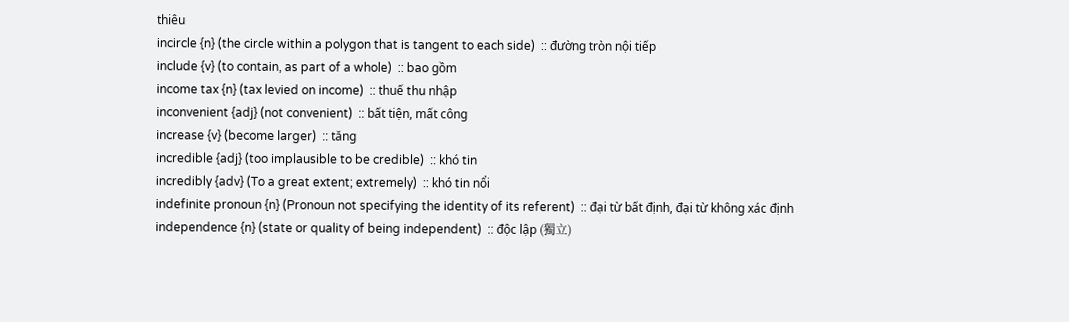thiêu
incircle {n} (the circle within a polygon that is tangent to each side)  :: đường tròn nội tiếp
include {v} (to contain, as part of a whole)  :: bao gồm
income tax {n} (tax levied on income)  :: thuế thu nhập
inconvenient {adj} (not convenient)  :: bất tiện, mất công
increase {v} (become larger)  :: tăng
incredible {adj} (too implausible to be credible)  :: khó tin
incredibly {adv} (To a great extent; extremely)  :: khó tin nổi
indefinite pronoun {n} (Pronoun not specifying the identity of its referent)  :: đại từ bất định, đại từ không xác định
independence {n} (state or quality of being independent)  :: độc lập (獨立)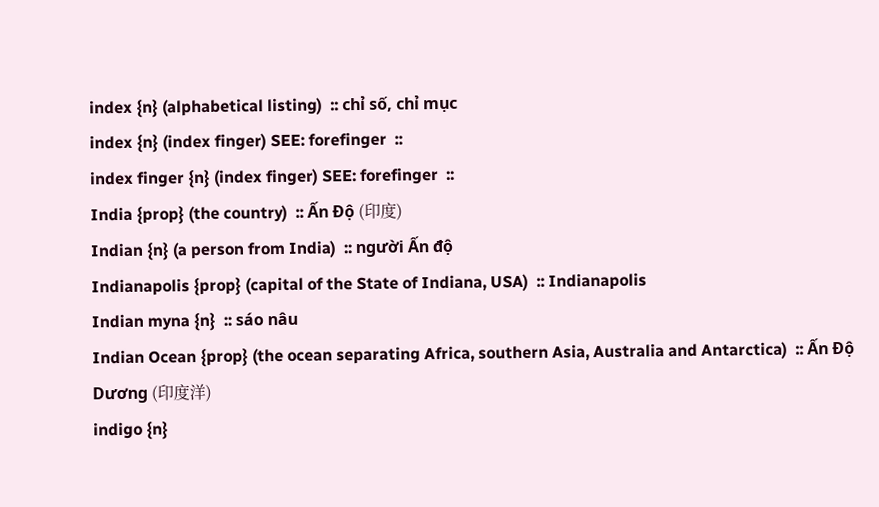index {n} (alphabetical listing)  :: chỉ số, chỉ mục
index {n} (index finger) SEE: forefinger  ::
index finger {n} (index finger) SEE: forefinger  ::
India {prop} (the country)  :: Ấn Độ (印度)
Indian {n} (a person from India)  :: người Ấn độ
Indianapolis {prop} (capital of the State of Indiana, USA)  :: Indianapolis
Indian myna {n}  :: sáo nâu
Indian Ocean {prop} (the ocean separating Africa, southern Asia, Australia and Antarctica)  :: Ấn Độ Dương (印度洋)
indigo {n}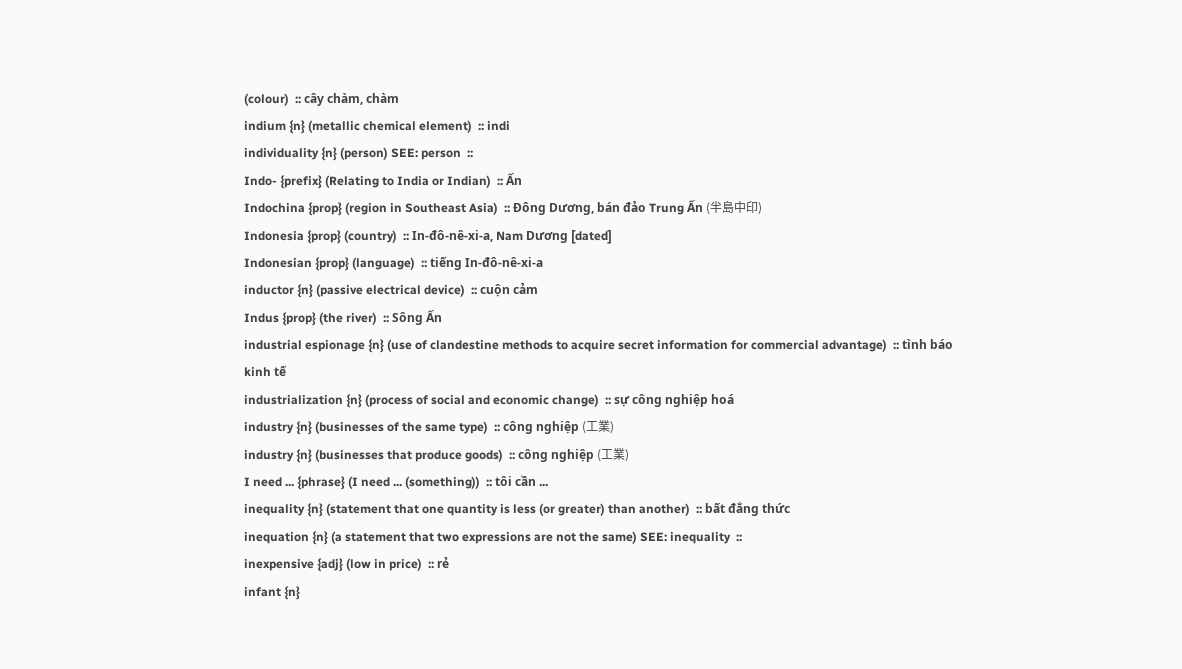(colour)  :: cây chàm, chàm
indium {n} (metallic chemical element)  :: indi
individuality {n} (person) SEE: person  ::
Indo- {prefix} (Relating to India or Indian)  :: Ấn
Indochina {prop} (region in Southeast Asia)  :: Đông Dương, bán đảo Trung Ấn (半島中印)
Indonesia {prop} (country)  :: In-đô-nê-xi-a, Nam Dương [dated]
Indonesian {prop} (language)  :: tiếng In-đô-nê-xi-a
inductor {n} (passive electrical device)  :: cuộn cảm
Indus {prop} (the river)  :: Sông Ấn
industrial espionage {n} (use of clandestine methods to acquire secret information for commercial advantage)  :: tình báo kinh tế
industrialization {n} (process of social and economic change)  :: sự công nghiệp hoá
industry {n} (businesses of the same type)  :: công nghiệp (工業)
industry {n} (businesses that produce goods)  :: công nghiệp (工業)
I need ... {phrase} (I need ... (something))  :: tôi cần ...
inequality {n} (statement that one quantity is less (or greater) than another)  :: bất đẳng thức
inequation {n} (a statement that two expressions are not the same) SEE: inequality  ::
inexpensive {adj} (low in price)  :: rẻ
infant {n}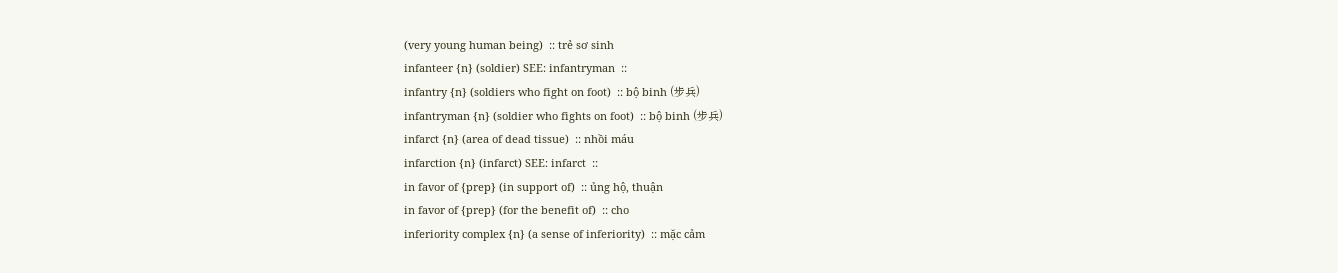(very young human being)  :: trẻ sơ sinh
infanteer {n} (soldier) SEE: infantryman  ::
infantry {n} (soldiers who fight on foot)  :: bộ binh (步兵)
infantryman {n} (soldier who fights on foot)  :: bộ binh (步兵)
infarct {n} (area of dead tissue)  :: nhồi máu
infarction {n} (infarct) SEE: infarct  ::
in favor of {prep} (in support of)  :: ủng hộ, thuận
in favor of {prep} (for the benefit of)  :: cho
inferiority complex {n} (a sense of inferiority)  :: mặc cảm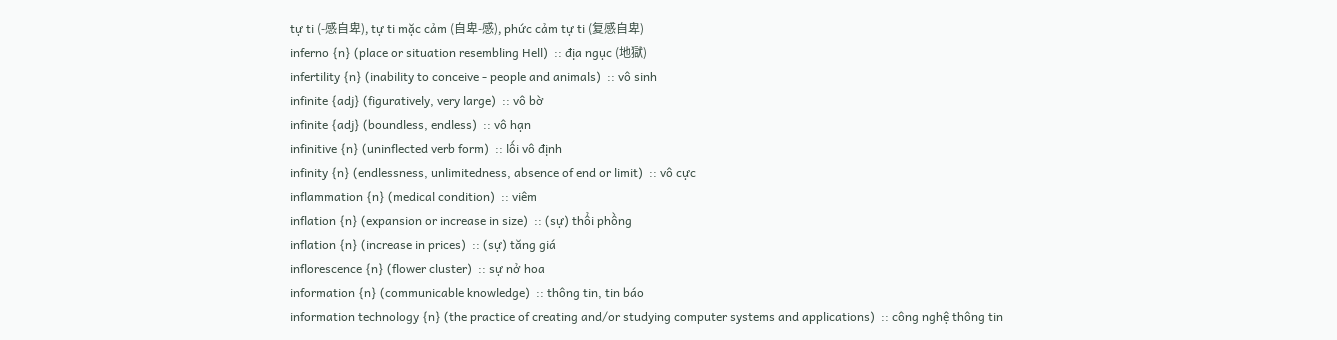tự ti (-感自卑), tự ti mặc cảm (自卑-感), phức cảm tự ti (复感自卑)
inferno {n} (place or situation resembling Hell)  :: địa ngục (地獄)
infertility {n} (inability to conceive - people and animals)  :: vô sinh
infinite {adj} (figuratively, very large)  :: vô bờ
infinite {adj} (boundless, endless)  :: vô hạn
infinitive {n} (uninflected verb form)  :: lối vô định
infinity {n} (endlessness, unlimitedness, absence of end or limit)  :: vô cực
inflammation {n} (medical condition)  :: viêm
inflation {n} (expansion or increase in size)  :: (sự) thổi phồng
inflation {n} (increase in prices)  :: (sự) tăng giá
inflorescence {n} (flower cluster)  :: sự nở hoa
information {n} (communicable knowledge)  :: thông tin, tin báo
information technology {n} (the practice of creating and/or studying computer systems and applications)  :: công nghệ thông tin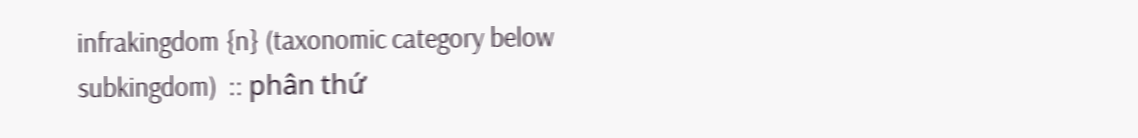infrakingdom {n} (taxonomic category below subkingdom)  :: phân thứ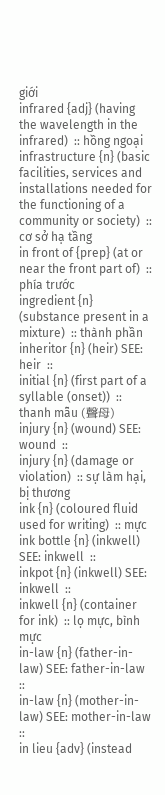giới
infrared {adj} (having the wavelength in the infrared)  :: hồng ngoại
infrastructure {n} (basic facilities, services and installations needed for the functioning of a community or society)  :: cơ sở hạ tầng
in front of {prep} (at or near the front part of)  :: phía trước
ingredient {n} (substance present in a mixture)  :: thành phần
inheritor {n} (heir) SEE: heir  ::
initial {n} (first part of a syllable (onset))  :: thanh mẫu (聲母)
injury {n} (wound) SEE: wound  ::
injury {n} (damage or violation)  :: sự làm hại, bị thương
ink {n} (coloured fluid used for writing)  :: mực
ink bottle {n} (inkwell) SEE: inkwell  ::
inkpot {n} (inkwell) SEE: inkwell  ::
inkwell {n} (container for ink)  :: lọ mực, bình mực
in-law {n} (father-in-law) SEE: father-in-law  ::
in-law {n} (mother-in-law) SEE: mother-in-law  ::
in lieu {adv} (instead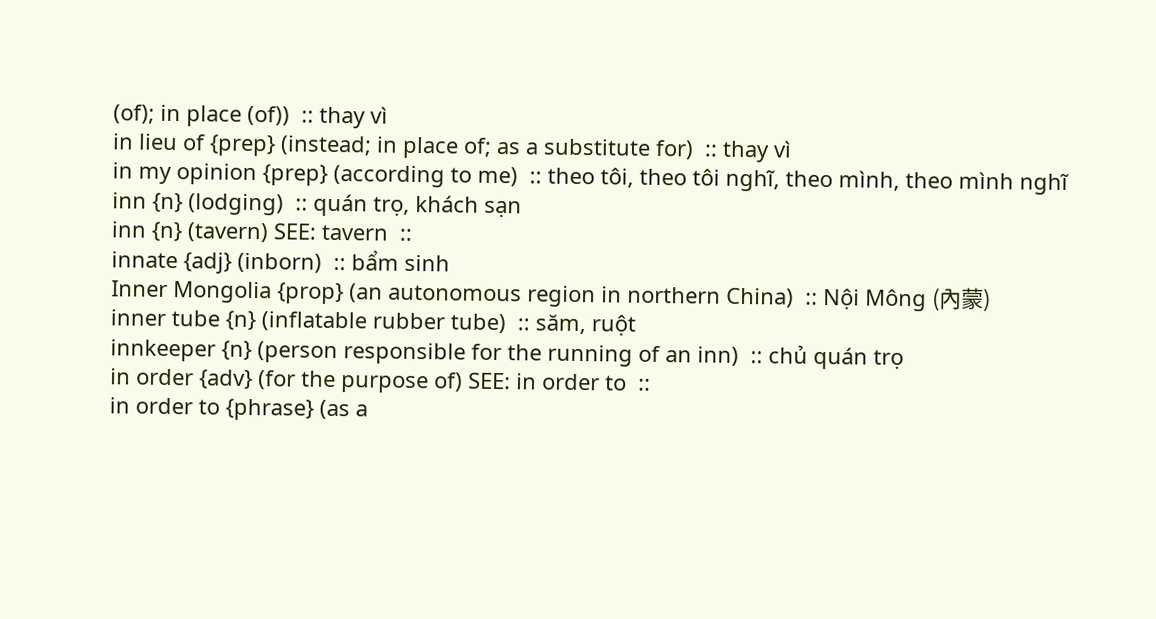(of); in place (of))  :: thay vì
in lieu of {prep} (instead; in place of; as a substitute for)  :: thay vì
in my opinion {prep} (according to me)  :: theo tôi, theo tôi nghĩ, theo mình, theo mình nghĩ
inn {n} (lodging)  :: quán trọ, khách sạn
inn {n} (tavern) SEE: tavern  ::
innate {adj} (inborn)  :: bẩm sinh
Inner Mongolia {prop} (an autonomous region in northern China)  :: Nội Mông (內蒙)
inner tube {n} (inflatable rubber tube)  :: săm, ruột
innkeeper {n} (person responsible for the running of an inn)  :: chủ quán trọ
in order {adv} (for the purpose of) SEE: in order to  ::
in order to {phrase} (as a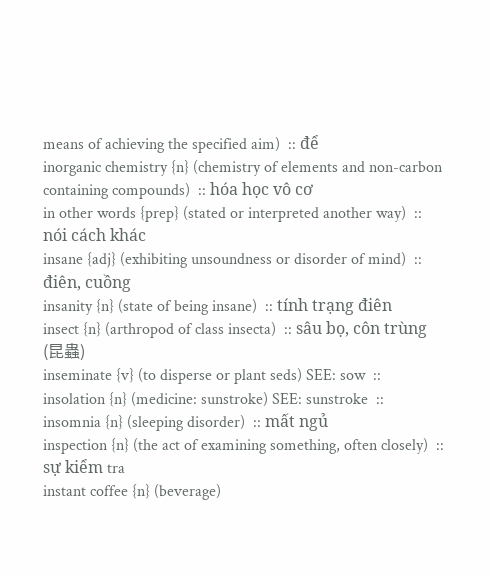means of achieving the specified aim)  :: để
inorganic chemistry {n} (chemistry of elements and non-carbon containing compounds)  :: hóa học vô cơ
in other words {prep} (stated or interpreted another way)  :: nói cách khác
insane {adj} (exhibiting unsoundness or disorder of mind)  :: điên, cuồng
insanity {n} (state of being insane)  :: tính trạng điên
insect {n} (arthropod of class insecta)  :: sâu bọ, côn trùng (昆蟲)
inseminate {v} (to disperse or plant seds) SEE: sow  ::
insolation {n} (medicine: sunstroke) SEE: sunstroke  ::
insomnia {n} (sleeping disorder)  :: mất ngủ
inspection {n} (the act of examining something, often closely)  :: sự kiểm tra
instant coffee {n} (beverage)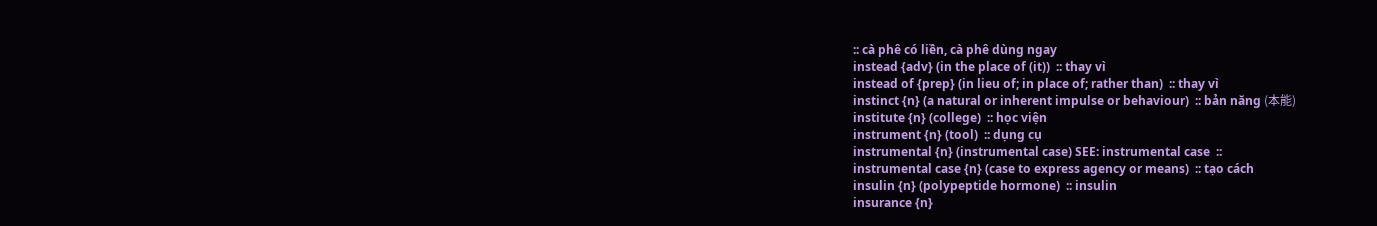:: cà phê có liền, cà phê dùng ngay
instead {adv} (in the place of (it))  :: thay vì
instead of {prep} (in lieu of; in place of; rather than)  :: thay vì
instinct {n} (a natural or inherent impulse or behaviour)  :: bản năng (本能)
institute {n} (college)  :: học viện
instrument {n} (tool)  :: dụng cụ
instrumental {n} (instrumental case) SEE: instrumental case  ::
instrumental case {n} (case to express agency or means)  :: tạo cách
insulin {n} (polypeptide hormone)  :: insulin
insurance {n}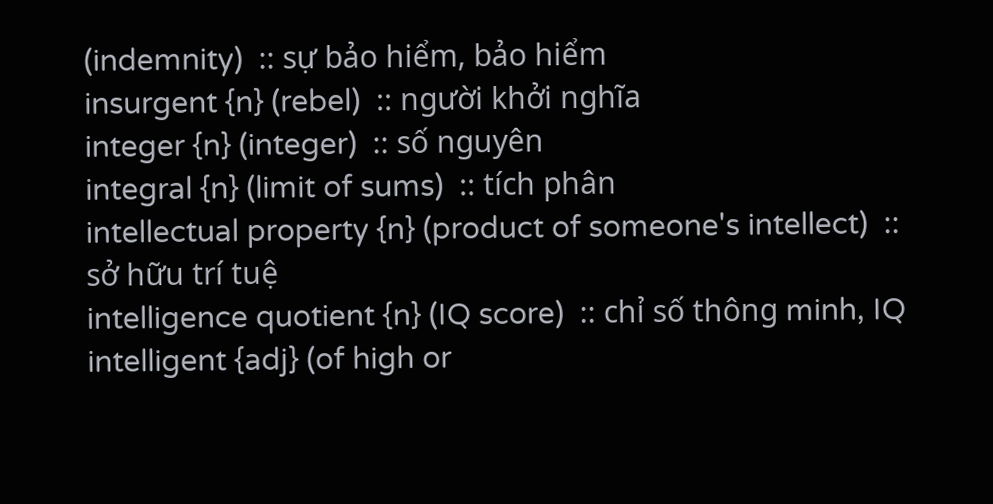(indemnity)  :: sự bảo hiểm, bảo hiểm
insurgent {n} (rebel)  :: người khởi nghĩa
integer {n} (integer)  :: số nguyên
integral {n} (limit of sums)  :: tích phân
intellectual property {n} (product of someone's intellect)  :: sở hữu trí tuệ
intelligence quotient {n} (IQ score)  :: chỉ số thông minh, IQ
intelligent {adj} (of high or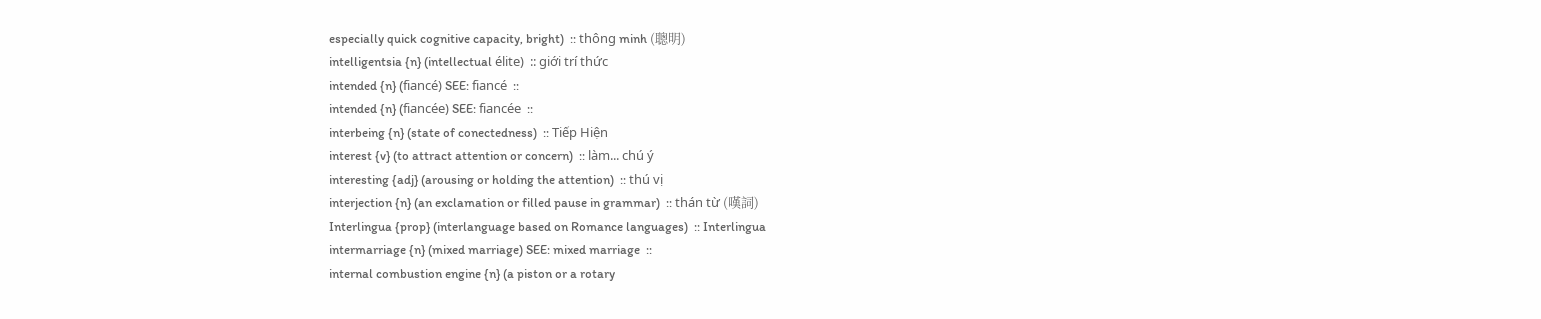especially quick cognitive capacity, bright)  :: thông minh (聰明)
intelligentsia {n} (intellectual élite)  :: giới trí thức
intended {n} (fiancé) SEE: fiancé  ::
intended {n} (fiancée) SEE: fiancée  ::
interbeing {n} (state of conectedness)  :: Tiếp Hiện
interest {v} (to attract attention or concern)  :: làm... chú ý
interesting {adj} (arousing or holding the attention)  :: thú vị
interjection {n} (an exclamation or filled pause in grammar)  :: thán từ (嘆詞)
Interlingua {prop} (interlanguage based on Romance languages)  :: Interlingua
intermarriage {n} (mixed marriage) SEE: mixed marriage  ::
internal combustion engine {n} (a piston or a rotary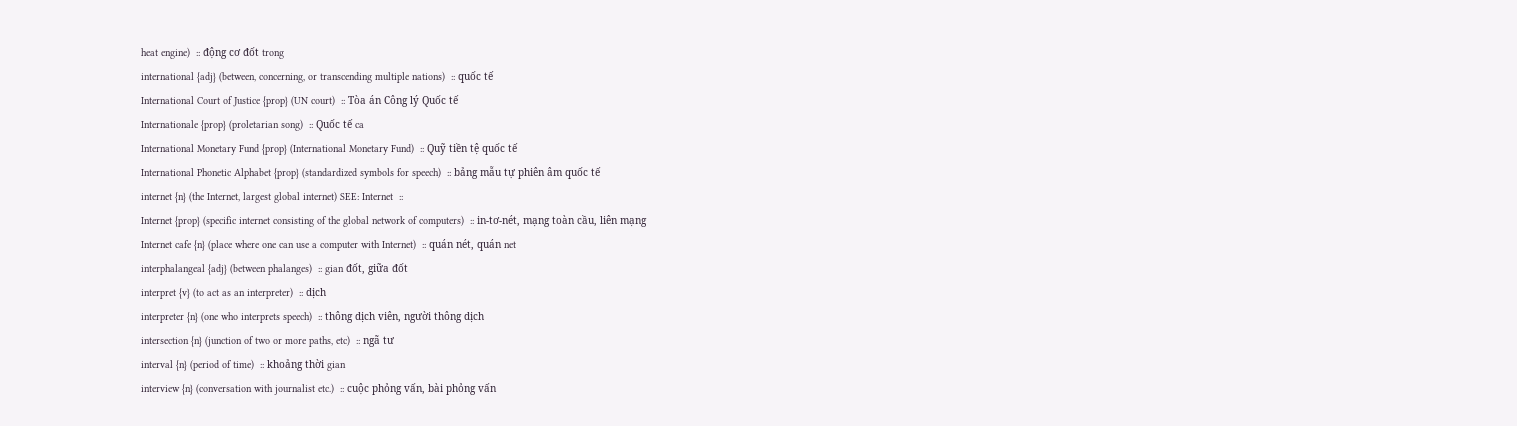heat engine)  :: động cơ đốt trong
international {adj} (between, concerning, or transcending multiple nations)  :: quốc tế
International Court of Justice {prop} (UN court)  :: Tòa án Công lý Quốc tế
Internationale {prop} (proletarian song)  :: Quốc tế ca
International Monetary Fund {prop} (International Monetary Fund)  :: Quỹ tiền tệ quốc tế
International Phonetic Alphabet {prop} (standardized symbols for speech)  :: bảng mẫu tự phiên âm quốc tế
internet {n} (the Internet, largest global internet) SEE: Internet  ::
Internet {prop} (specific internet consisting of the global network of computers)  :: in-tơ-nét, mạng toàn cầu, liên mạng
Internet cafe {n} (place where one can use a computer with Internet)  :: quán nét, quán net
interphalangeal {adj} (between phalanges)  :: gian đốt, giữa đốt
interpret {v} (to act as an interpreter)  :: dịch
interpreter {n} (one who interprets speech)  :: thông dịch viên, người thông dịch
intersection {n} (junction of two or more paths, etc)  :: ngã tư
interval {n} (period of time)  :: khoảng thời gian
interview {n} (conversation with journalist etc.)  :: cuộc phỏng vấn, bài phỏng vấn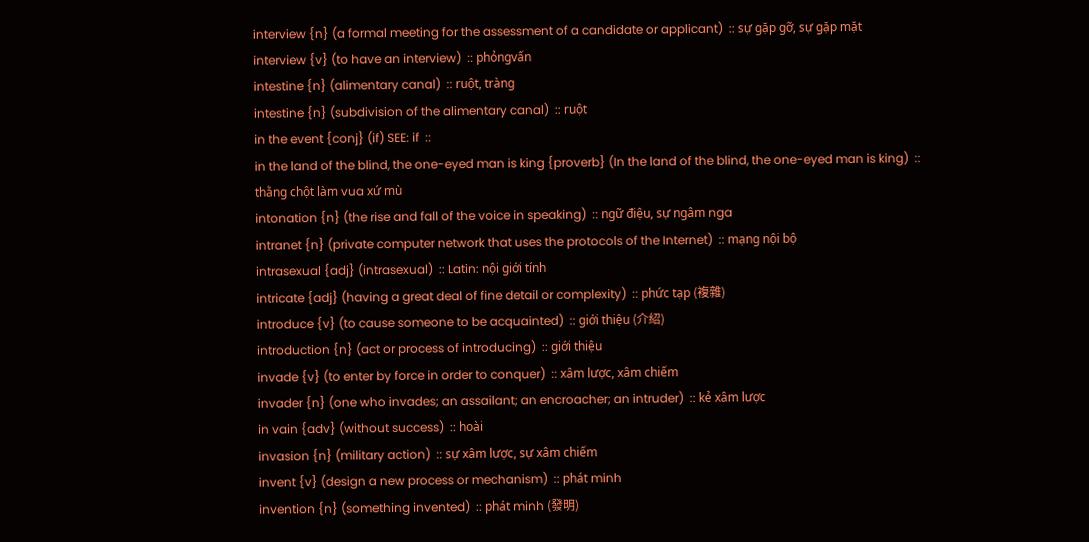interview {n} (a formal meeting for the assessment of a candidate or applicant)  :: sự gặp gỡ, sự gặp mặt
interview {v} (to have an interview)  :: phỏngvấn
intestine {n} (alimentary canal)  :: ruột, tràng
intestine {n} (subdivision of the alimentary canal)  :: ruột
in the event {conj} (if) SEE: if  ::
in the land of the blind, the one-eyed man is king {proverb} (In the land of the blind, the one-eyed man is king)  :: thằng chột làm vua xứ mù
intonation {n} (the rise and fall of the voice in speaking)  :: ngữ điệu, sự ngâm nga
intranet {n} (private computer network that uses the protocols of the Internet)  :: mạng nội bộ
intrasexual {adj} (intrasexual)  :: Latin: nội giới tính
intricate {adj} (having a great deal of fine detail or complexity)  :: phức tạp (複雜)
introduce {v} (to cause someone to be acquainted)  :: giới thiệu (介紹)
introduction {n} (act or process of introducing)  :: giới thiệu
invade {v} (to enter by force in order to conquer)  :: xâm lược, xâm chiếm
invader {n} (one who invades; an assailant; an encroacher; an intruder)  :: kẻ xâm lược
in vain {adv} (without success)  :: hoài
invasion {n} (military action)  :: sự xâm lược, sự xâm chiếm
invent {v} (design a new process or mechanism)  :: phát minh
invention {n} (something invented)  :: phát minh (發明)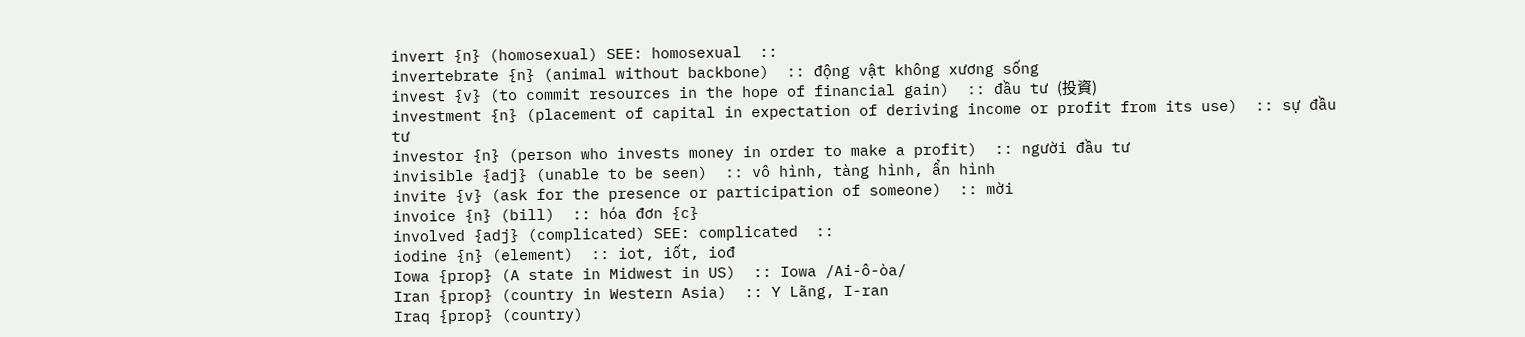invert {n} (homosexual) SEE: homosexual  ::
invertebrate {n} (animal without backbone)  :: động vật không xương sống
invest {v} (to commit resources in the hope of financial gain)  :: đầu tư (投資)
investment {n} (placement of capital in expectation of deriving income or profit from its use)  :: sự đầu tư
investor {n} (person who invests money in order to make a profit)  :: người đầu tư
invisible {adj} (unable to be seen)  :: vô hình, tàng hình, ẩn hình
invite {v} (ask for the presence or participation of someone)  :: mời
invoice {n} (bill)  :: hóa đơn {c}
involved {adj} (complicated) SEE: complicated  ::
iodine {n} (element)  :: iot, iốt, iođ
Iowa {prop} (A state in Midwest in US)  :: Iowa /Ai-ô-òa/
Iran {prop} (country in Western Asia)  :: Y Lãng, I-ran
Iraq {prop} (country)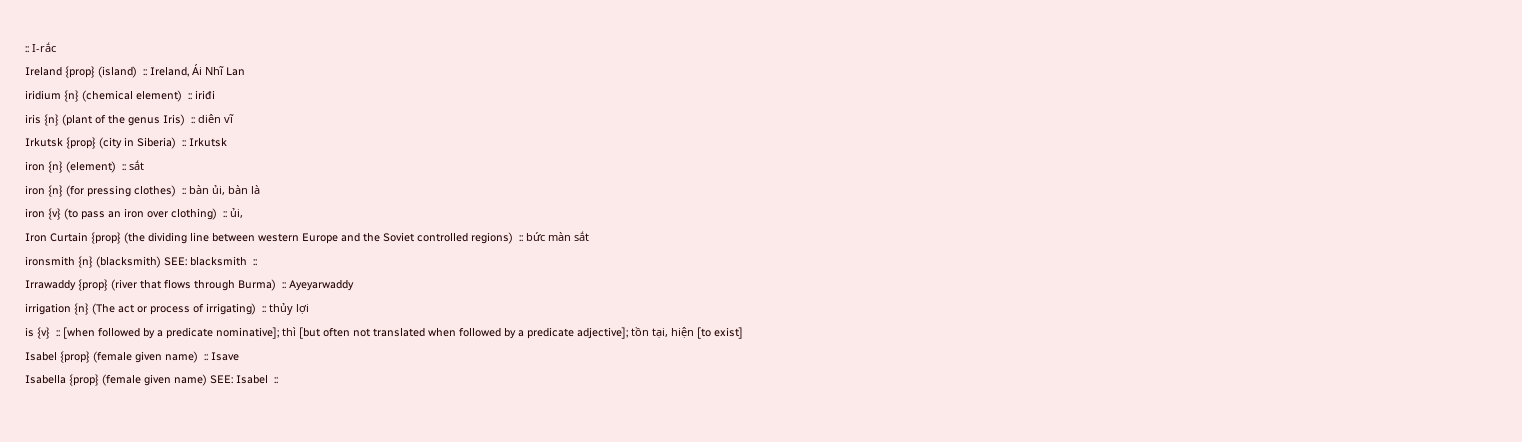:: I-rắc
Ireland {prop} (island)  :: Ireland, Ái Nhĩ Lan
iridium {n} (chemical element)  :: iriđi
iris {n} (plant of the genus Iris)  :: diên vĩ
Irkutsk {prop} (city in Siberia)  :: Irkutsk
iron {n} (element)  :: sắt
iron {n} (for pressing clothes)  :: bàn ủi, bàn là
iron {v} (to pass an iron over clothing)  :: ủi,
Iron Curtain {prop} (the dividing line between western Europe and the Soviet controlled regions)  :: bức màn sắt
ironsmith {n} (blacksmith) SEE: blacksmith  ::
Irrawaddy {prop} (river that flows through Burma)  :: Ayeyarwaddy
irrigation {n} (The act or process of irrigating)  :: thủy lợi
is {v}  :: [when followed by a predicate nominative]; thì [but often not translated when followed by a predicate adjective]; tồn tại, hiện [to exist]
Isabel {prop} (female given name)  :: Isave
Isabella {prop} (female given name) SEE: Isabel  ::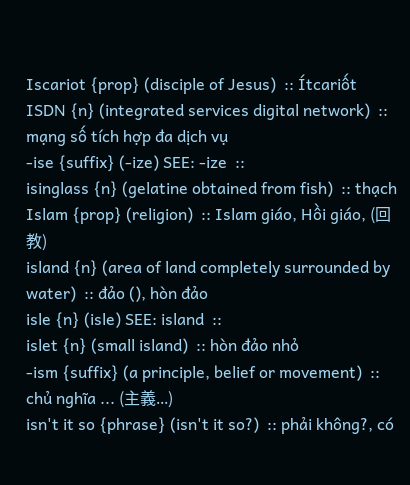Iscariot {prop} (disciple of Jesus)  :: Ítcariốt
ISDN {n} (integrated services digital network)  :: mạng số tích hợp đa dịch vụ
-ise {suffix} (-ize) SEE: -ize  ::
isinglass {n} (gelatine obtained from fish)  :: thạch
Islam {prop} (religion)  :: Islam giáo, Hồi giáo, (回教)
island {n} (area of land completely surrounded by water)  :: đảo (), hòn đảo
isle {n} (isle) SEE: island  ::
islet {n} (small island)  :: hòn đảo nhỏ
-ism {suffix} (a principle, belief or movement)  :: chủ nghĩa ... (主義...)
isn't it so {phrase} (isn't it so?)  :: phải không?, có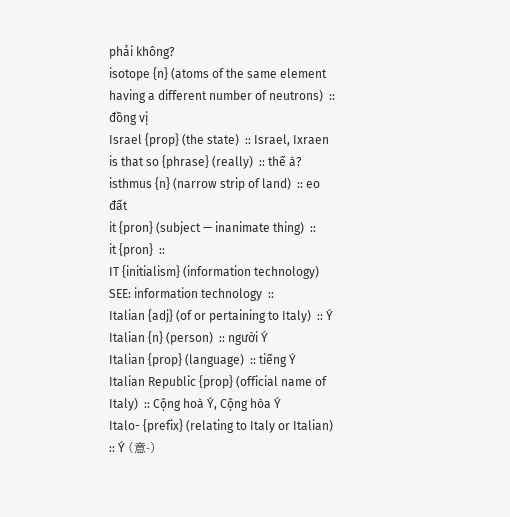phải không?
isotope {n} (atoms of the same element having a different number of neutrons)  :: đồng vị
Israel {prop} (the state)  :: Israel, Ixraen
is that so {phrase} (really)  :: thế à?
isthmus {n} (narrow strip of land)  :: eo đất
it {pron} (subject — inanimate thing)  ::
it {pron}  ::
IT {initialism} (information technology) SEE: information technology  ::
Italian {adj} (of or pertaining to Italy)  :: Ý
Italian {n} (person)  :: người Ý
Italian {prop} (language)  :: tiếng Ý
Italian Republic {prop} (official name of Italy)  :: Cộng hoà Ý, Cộng hòa Ý
Italo- {prefix} (relating to Italy or Italian)  :: Ý (意-)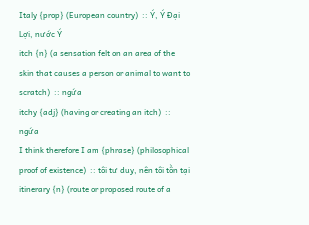Italy {prop} (European country)  :: Ý, Ý Đại Lợi, nước Ý
itch {n} (a sensation felt on an area of the skin that causes a person or animal to want to scratch)  :: ngứa
itchy {adj} (having or creating an itch)  :: ngứa
I think therefore I am {phrase} (philosophical proof of existence)  :: tôi tư duy, nên tôi tồn tại
itinerary {n} (route or proposed route of a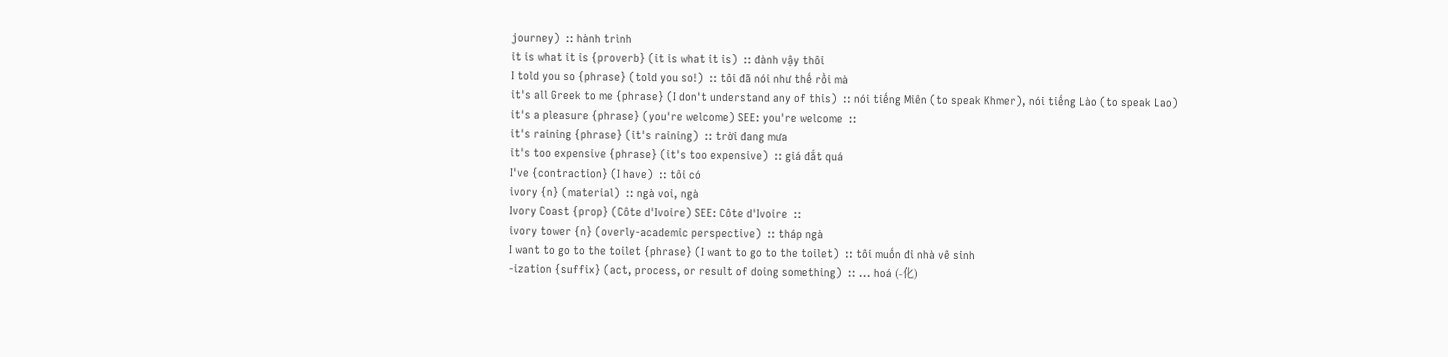journey)  :: hành trình
it is what it is {proverb} (it is what it is)  :: đành vậy thôi
I told you so {phrase} (told you so!)  :: tôi đã nói như thế rồi mà
it's all Greek to me {phrase} (I don't understand any of this)  :: nói tiếng Miên (to speak Khmer), nói tiếng Lào (to speak Lao)
it's a pleasure {phrase} (you're welcome) SEE: you're welcome  ::
it's raining {phrase} (it's raining)  :: trời đang mưa
it's too expensive {phrase} (it's too expensive)  :: giá đắt quá
I've {contraction} (I have)  :: tôi có
ivory {n} (material)  :: ngà voi, ngà
Ivory Coast {prop} (Côte d'Ivoire) SEE: Côte d'Ivoire  ::
ivory tower {n} (overly-academic perspective)  :: tháp ngà
I want to go to the toilet {phrase} (I want to go to the toilet)  :: tôi muốn đi nhà vê sinh
-ization {suffix} (act, process, or result of doing something)  :: ... hoá (-化)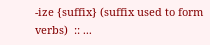-ize {suffix} (suffix used to form verbs)  :: ...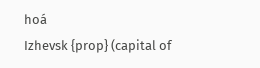hoá
Izhevsk {prop} (capital of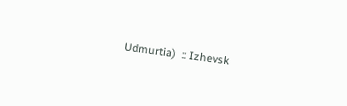Udmurtia)  :: Izhevsk